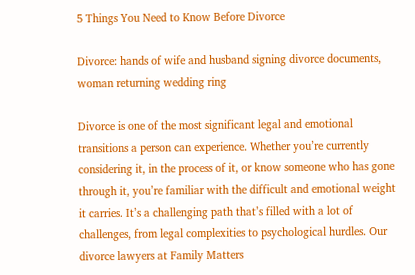5 Things You Need to Know Before Divorce

Divorce: hands of wife and husband signing divorce documents, woman returning wedding ring

Divorce is one of the most significant legal and emotional transitions a person can experience. Whether you’re currently considering it, in the process of it, or know someone who has gone through it, you’re familiar with the difficult and emotional weight it carries. It’s a challenging path that’s filled with a lot of challenges, from legal complexities to psychological hurdles. Our divorce lawyers at Family Matters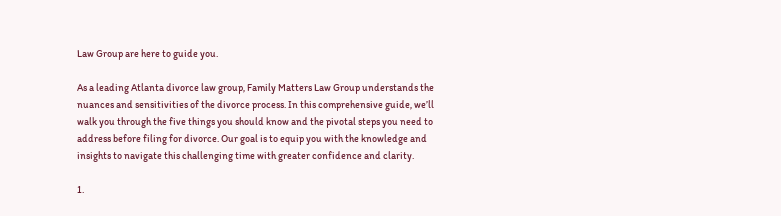Law Group are here to guide you.

As a leading Atlanta divorce law group, Family Matters Law Group understands the nuances and sensitivities of the divorce process. In this comprehensive guide, we’ll walk you through the five things you should know and the pivotal steps you need to address before filing for divorce. Our goal is to equip you with the knowledge and insights to navigate this challenging time with greater confidence and clarity.

1.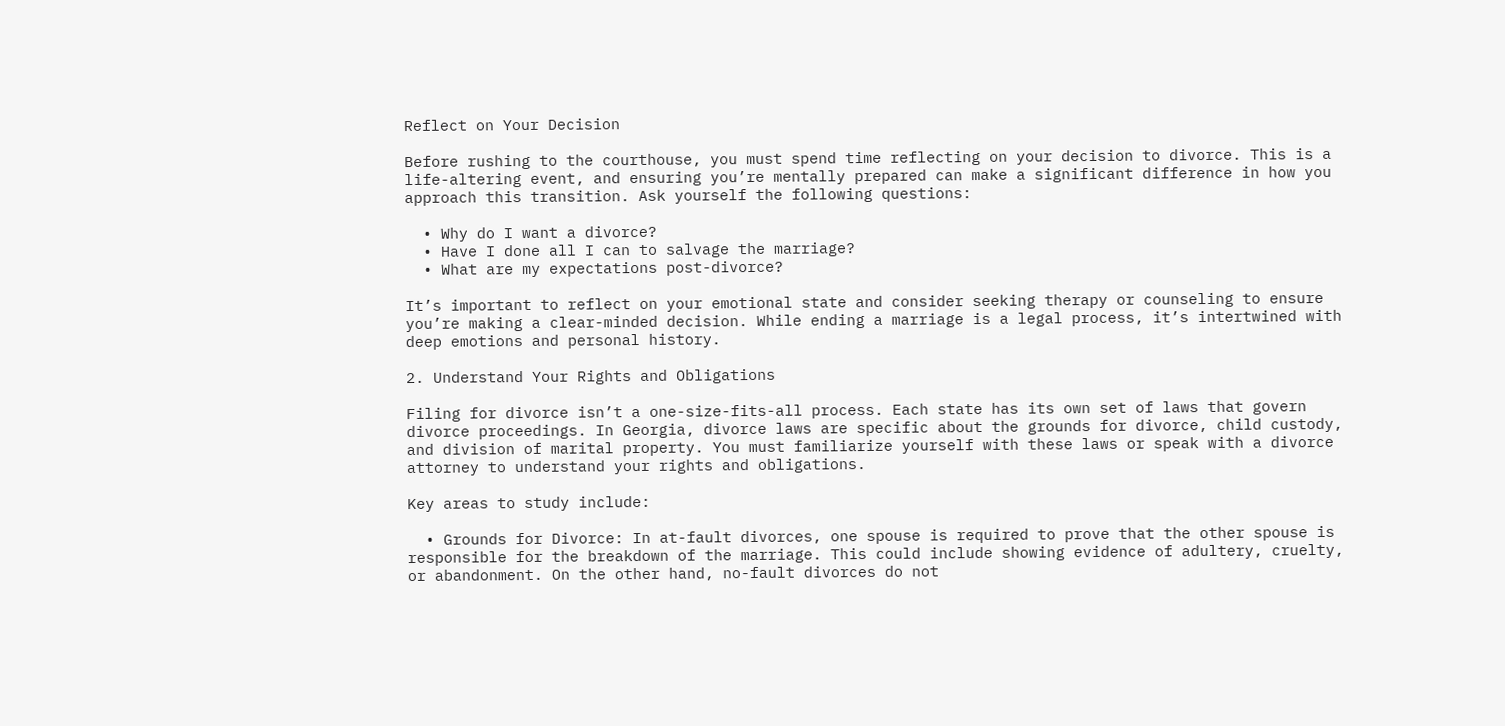Reflect on Your Decision

Before rushing to the courthouse, you must spend time reflecting on your decision to divorce. This is a life-altering event, and ensuring you’re mentally prepared can make a significant difference in how you approach this transition. Ask yourself the following questions:

  • Why do I want a divorce?
  • Have I done all I can to salvage the marriage?
  • What are my expectations post-divorce?

It’s important to reflect on your emotional state and consider seeking therapy or counseling to ensure you’re making a clear-minded decision. While ending a marriage is a legal process, it’s intertwined with deep emotions and personal history.

2. Understand Your Rights and Obligations

Filing for divorce isn’t a one-size-fits-all process. Each state has its own set of laws that govern divorce proceedings. In Georgia, divorce laws are specific about the grounds for divorce, child custody, and division of marital property. You must familiarize yourself with these laws or speak with a divorce attorney to understand your rights and obligations.

Key areas to study include:

  • Grounds for Divorce: In at-fault divorces, one spouse is required to prove that the other spouse is responsible for the breakdown of the marriage. This could include showing evidence of adultery, cruelty, or abandonment. On the other hand, no-fault divorces do not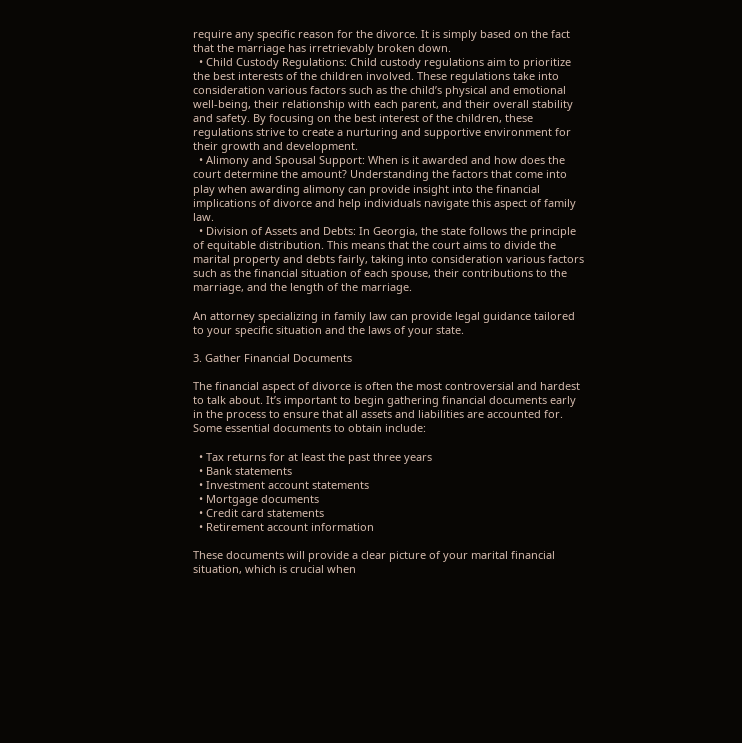require any specific reason for the divorce. It is simply based on the fact that the marriage has irretrievably broken down.
  • Child Custody Regulations: Child custody regulations aim to prioritize the best interests of the children involved. These regulations take into consideration various factors such as the child’s physical and emotional well-being, their relationship with each parent, and their overall stability and safety. By focusing on the best interest of the children, these regulations strive to create a nurturing and supportive environment for their growth and development.
  • Alimony and Spousal Support: When is it awarded and how does the court determine the amount? Understanding the factors that come into play when awarding alimony can provide insight into the financial implications of divorce and help individuals navigate this aspect of family law.
  • Division of Assets and Debts: In Georgia, the state follows the principle of equitable distribution. This means that the court aims to divide the marital property and debts fairly, taking into consideration various factors such as the financial situation of each spouse, their contributions to the marriage, and the length of the marriage.

An attorney specializing in family law can provide legal guidance tailored to your specific situation and the laws of your state.

3. Gather Financial Documents

The financial aspect of divorce is often the most controversial and hardest to talk about. It’s important to begin gathering financial documents early in the process to ensure that all assets and liabilities are accounted for. Some essential documents to obtain include:

  • Tax returns for at least the past three years
  • Bank statements
  • Investment account statements
  • Mortgage documents
  • Credit card statements
  • Retirement account information

These documents will provide a clear picture of your marital financial situation, which is crucial when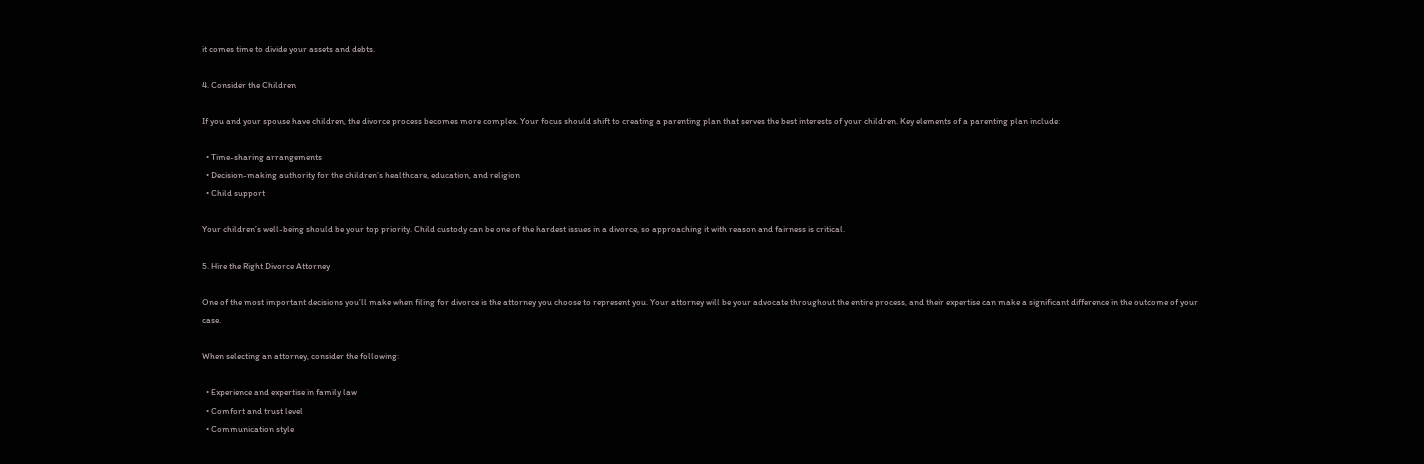it comes time to divide your assets and debts.

4. Consider the Children

If you and your spouse have children, the divorce process becomes more complex. Your focus should shift to creating a parenting plan that serves the best interests of your children. Key elements of a parenting plan include:

  • Time-sharing arrangements
  • Decision-making authority for the children’s healthcare, education, and religion
  • Child support

Your children’s well-being should be your top priority. Child custody can be one of the hardest issues in a divorce, so approaching it with reason and fairness is critical.

5. Hire the Right Divorce Attorney

One of the most important decisions you’ll make when filing for divorce is the attorney you choose to represent you. Your attorney will be your advocate throughout the entire process, and their expertise can make a significant difference in the outcome of your case.

When selecting an attorney, consider the following:

  • Experience and expertise in family law
  • Comfort and trust level
  • Communication style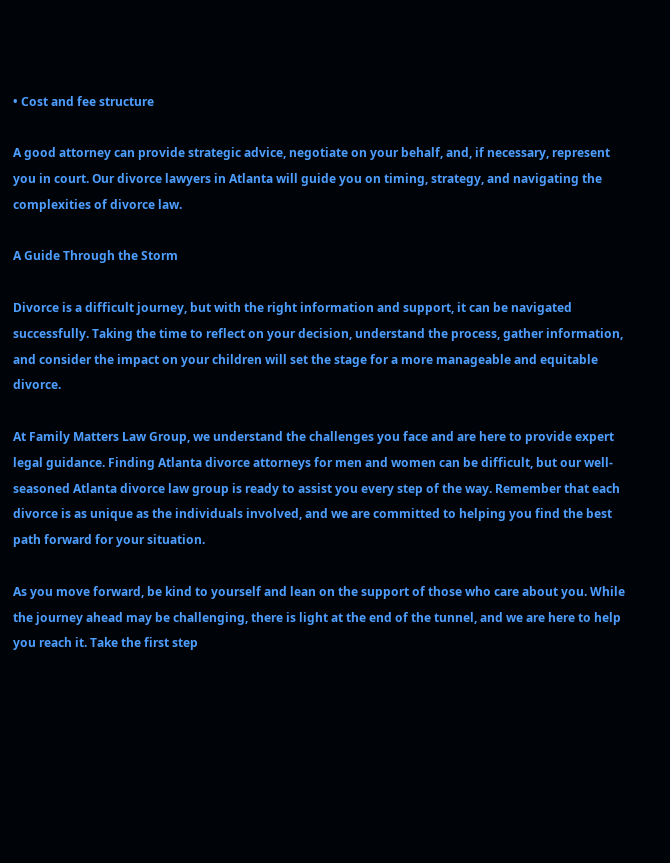• Cost and fee structure

A good attorney can provide strategic advice, negotiate on your behalf, and, if necessary, represent you in court. Our divorce lawyers in Atlanta will guide you on timing, strategy, and navigating the complexities of divorce law.

A Guide Through the Storm

Divorce is a difficult journey, but with the right information and support, it can be navigated successfully. Taking the time to reflect on your decision, understand the process, gather information, and consider the impact on your children will set the stage for a more manageable and equitable divorce.

At Family Matters Law Group, we understand the challenges you face and are here to provide expert legal guidance. Finding Atlanta divorce attorneys for men and women can be difficult, but our well-seasoned Atlanta divorce law group is ready to assist you every step of the way. Remember that each divorce is as unique as the individuals involved, and we are committed to helping you find the best path forward for your situation.

As you move forward, be kind to yourself and lean on the support of those who care about you. While the journey ahead may be challenging, there is light at the end of the tunnel, and we are here to help you reach it. Take the first step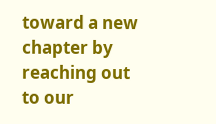toward a new chapter by reaching out to our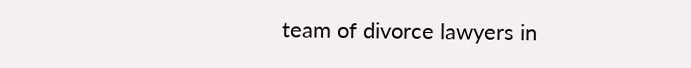team of divorce lawyers in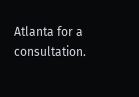Atlanta for a consultation.